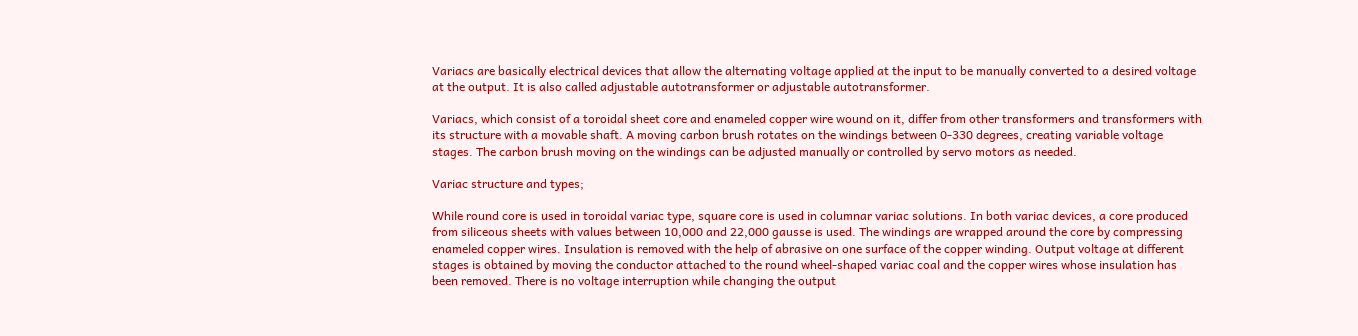Variacs are basically electrical devices that allow the alternating voltage applied at the input to be manually converted to a desired voltage at the output. It is also called adjustable autotransformer or adjustable autotransformer.

Variacs, which consist of a toroidal sheet core and enameled copper wire wound on it, differ from other transformers and transformers with its structure with a movable shaft. A moving carbon brush rotates on the windings between 0-330 degrees, creating variable voltage stages. The carbon brush moving on the windings can be adjusted manually or controlled by servo motors as needed.

Variac structure and types;

While round core is used in toroidal variac type, square core is used in columnar variac solutions. In both variac devices, a core produced from siliceous sheets with values between 10,000 and 22,000 gausse is used. The windings are wrapped around the core by compressing enameled copper wires. Insulation is removed with the help of abrasive on one surface of the copper winding. Output voltage at different stages is obtained by moving the conductor attached to the round wheel-shaped variac coal and the copper wires whose insulation has been removed. There is no voltage interruption while changing the output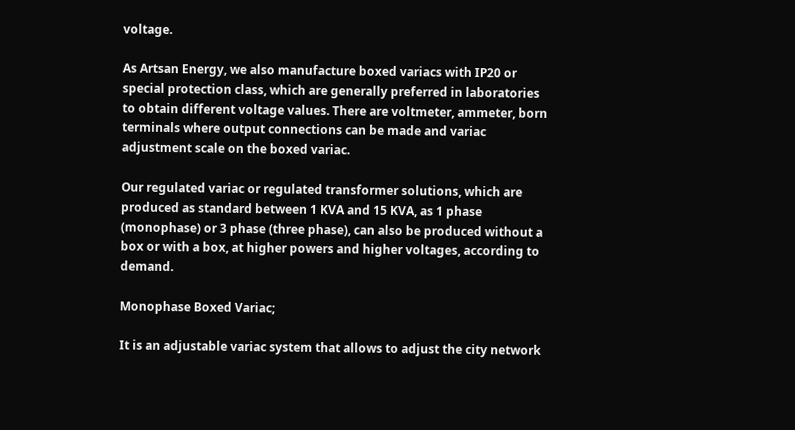voltage.

As Artsan Energy, we also manufacture boxed variacs with IP20 or special protection class, which are generally preferred in laboratories to obtain different voltage values. There are voltmeter, ammeter, born terminals where output connections can be made and variac adjustment scale on the boxed variac.

Our regulated variac or regulated transformer solutions, which are produced as standard between 1 KVA and 15 KVA, as 1 phase (monophase) or 3 phase (three phase), can also be produced without a box or with a box, at higher powers and higher voltages, according to demand.

Monophase Boxed Variac;

It is an adjustable variac system that allows to adjust the city network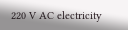220 V AC electricity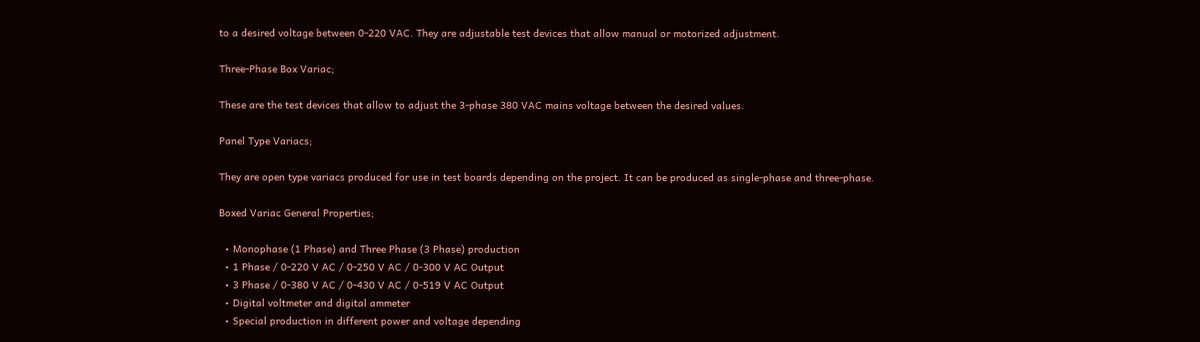to a desired voltage between 0-220 VAC. They are adjustable test devices that allow manual or motorized adjustment.

Three-Phase Box Variac;

These are the test devices that allow to adjust the 3-phase 380 VAC mains voltage between the desired values.

Panel Type Variacs;

They are open type variacs produced for use in test boards depending on the project. It can be produced as single-phase and three-phase.

Boxed Variac General Properties;

  • Monophase (1 Phase) and Three Phase (3 Phase) production
  • 1 Phase / 0-220 V AC / 0-250 V AC / 0-300 V AC Output
  • 3 Phase / 0-380 V AC / 0-430 V AC / 0-519 V AC Output
  • Digital voltmeter and digital ammeter
  • Special production in different power and voltage depending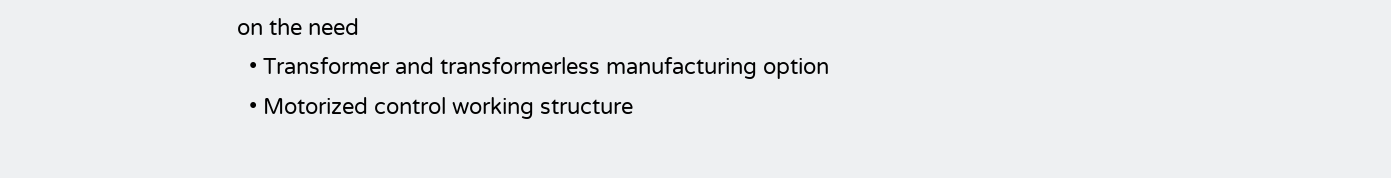on the need
  • Transformer and transformerless manufacturing option
  • Motorized control working structure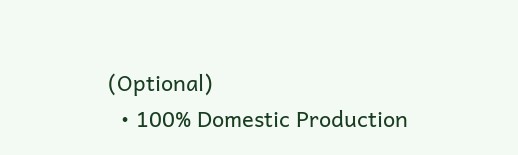(Optional)
  • 100% Domestic Production